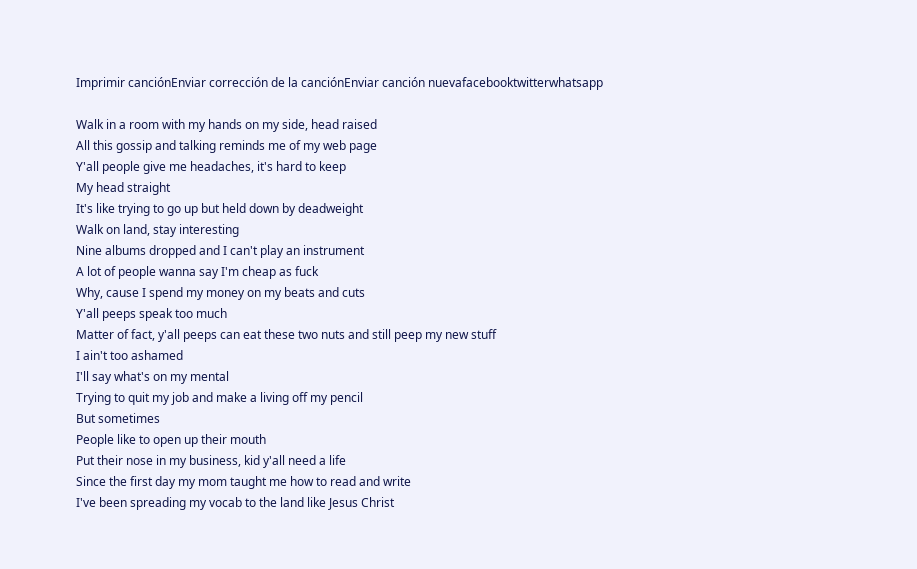Imprimir canciónEnviar corrección de la canciónEnviar canción nuevafacebooktwitterwhatsapp

Walk in a room with my hands on my side, head raised
All this gossip and talking reminds me of my web page
Y'all people give me headaches, it's hard to keep
My head straight
It's like trying to go up but held down by deadweight
Walk on land, stay interesting
Nine albums dropped and I can't play an instrument
A lot of people wanna say I'm cheap as fuck
Why, cause I spend my money on my beats and cuts
Y'all peeps speak too much
Matter of fact, y'all peeps can eat these two nuts and still peep my new stuff
I ain't too ashamed
I'll say what's on my mental
Trying to quit my job and make a living off my pencil
But sometimes
People like to open up their mouth
Put their nose in my business, kid y'all need a life
Since the first day my mom taught me how to read and write
I've been spreading my vocab to the land like Jesus Christ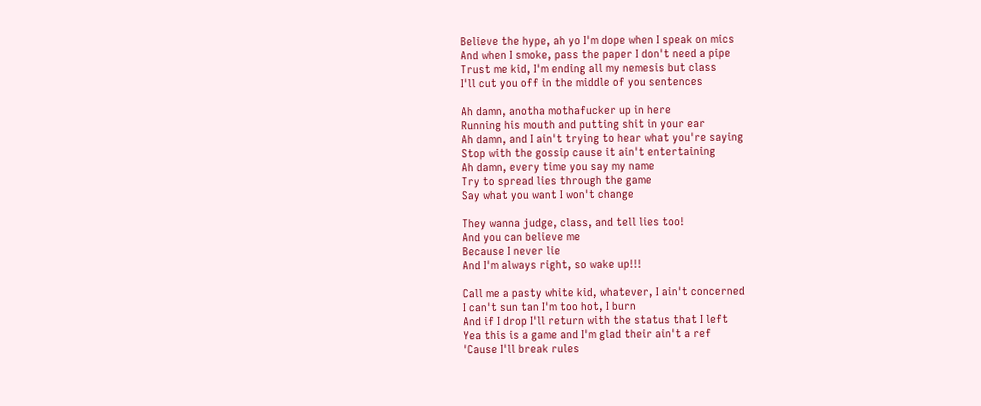Believe the hype, ah yo I'm dope when I speak on mics
And when I smoke, pass the paper I don't need a pipe
Trust me kid, I'm ending all my nemesis but class
I'll cut you off in the middle of you sentences

Ah damn, anotha mothafucker up in here
Running his mouth and putting shit in your ear
Ah damn, and I ain't trying to hear what you're saying
Stop with the gossip cause it ain't entertaining
Ah damn, every time you say my name
Try to spread lies through the game
Say what you want I won't change

They wanna judge, class, and tell lies too!
And you can believe me
Because I never lie
And I'm always right, so wake up!!!

Call me a pasty white kid, whatever, I ain't concerned
I can't sun tan I'm too hot, I burn
And if I drop I'll return with the status that I left
Yea this is a game and I'm glad their ain't a ref
'Cause I'll break rules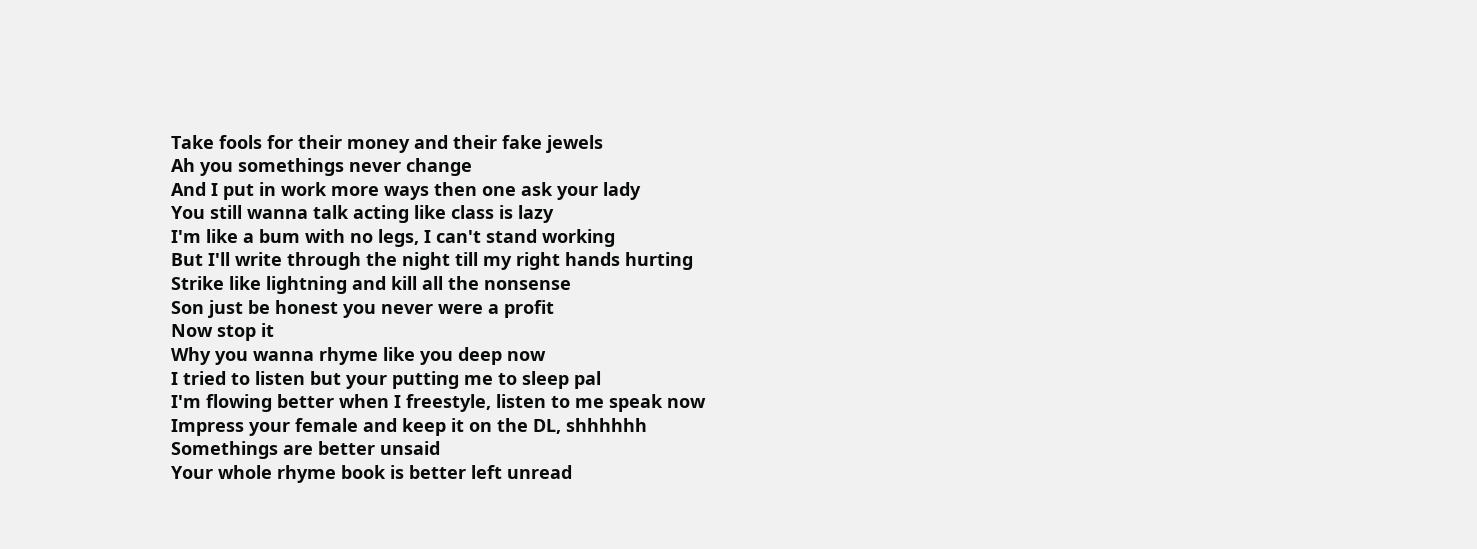Take fools for their money and their fake jewels
Ah you somethings never change
And I put in work more ways then one ask your lady
You still wanna talk acting like class is lazy
I'm like a bum with no legs, I can't stand working
But I'll write through the night till my right hands hurting
Strike like lightning and kill all the nonsense
Son just be honest you never were a profit
Now stop it
Why you wanna rhyme like you deep now
I tried to listen but your putting me to sleep pal
I'm flowing better when I freestyle, listen to me speak now
Impress your female and keep it on the DL, shhhhhh
Somethings are better unsaid
Your whole rhyme book is better left unread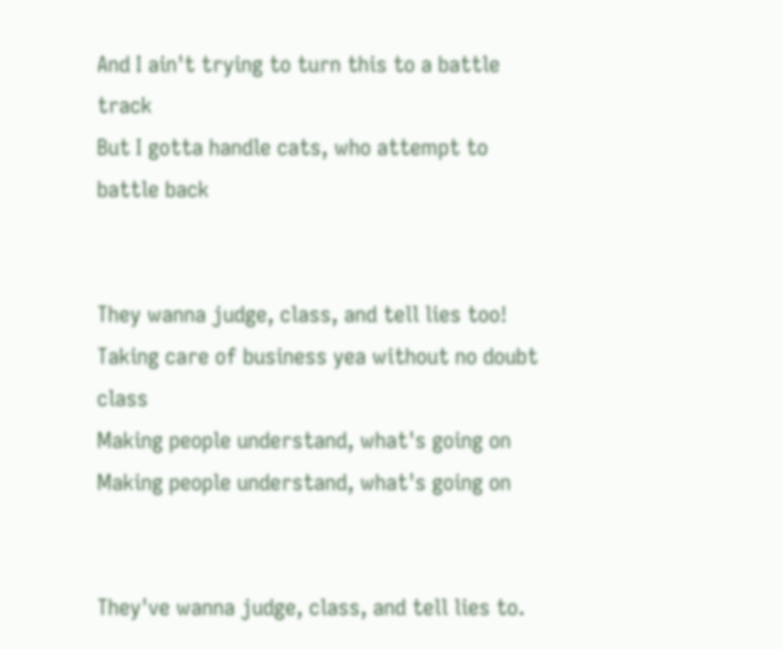And I ain't trying to turn this to a battle track
But I gotta handle cats, who attempt to battle back


They wanna judge, class, and tell lies too!
Taking care of business yea without no doubt class
Making people understand, what's going on
Making people understand, what's going on


They've wanna judge, class, and tell lies to.